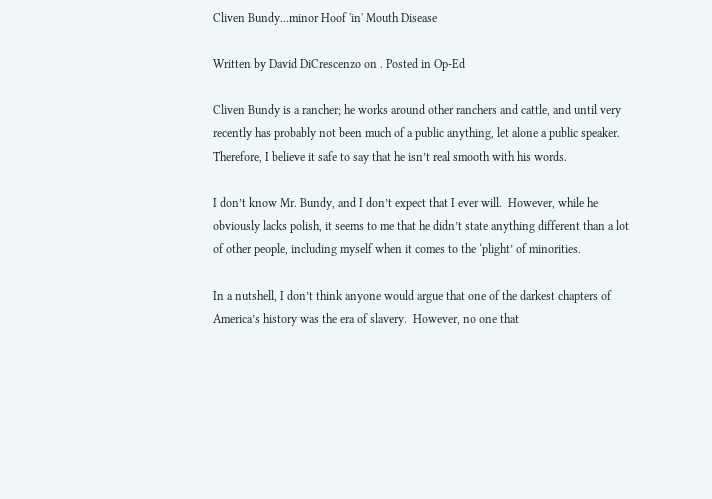Cliven Bundy...minor Hoof 'in' Mouth Disease

Written by David DiCrescenzo on . Posted in Op-Ed

Cliven Bundy is a rancher; he works around other ranchers and cattle, and until very recently has probably not been much of a public anything, let alone a public speaker.  Therefore, I believe it safe to say that he isn’t real smooth with his words.

I don’t know Mr. Bundy, and I don’t expect that I ever will.  However, while he obviously lacks polish, it seems to me that he didn’t state anything different than a lot of other people, including myself when it comes to the ‘plight’ of minorities.

In a nutshell, I don’t think anyone would argue that one of the darkest chapters of America’s history was the era of slavery.  However, no one that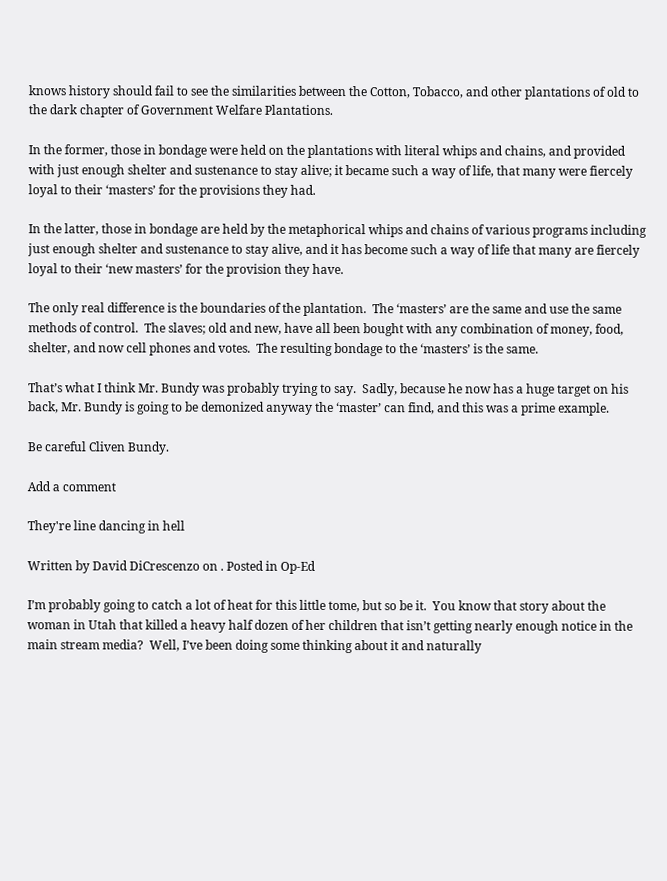knows history should fail to see the similarities between the Cotton, Tobacco, and other plantations of old to the dark chapter of Government Welfare Plantations.

In the former, those in bondage were held on the plantations with literal whips and chains, and provided with just enough shelter and sustenance to stay alive; it became such a way of life, that many were fiercely loyal to their ‘masters’ for the provisions they had.

In the latter, those in bondage are held by the metaphorical whips and chains of various programs including just enough shelter and sustenance to stay alive, and it has become such a way of life that many are fiercely loyal to their ‘new masters’ for the provision they have.

The only real difference is the boundaries of the plantation.  The ‘masters’ are the same and use the same methods of control.  The slaves; old and new, have all been bought with any combination of money, food, shelter, and now cell phones and votes.  The resulting bondage to the ‘masters’ is the same.

That’s what I think Mr. Bundy was probably trying to say.  Sadly, because he now has a huge target on his back, Mr. Bundy is going to be demonized anyway the ‘master’ can find, and this was a prime example.

Be careful Cliven Bundy.

Add a comment

They're line dancing in hell

Written by David DiCrescenzo on . Posted in Op-Ed

I’m probably going to catch a lot of heat for this little tome, but so be it.  You know that story about the woman in Utah that killed a heavy half dozen of her children that isn’t getting nearly enough notice in the main stream media?  Well, I’ve been doing some thinking about it and naturally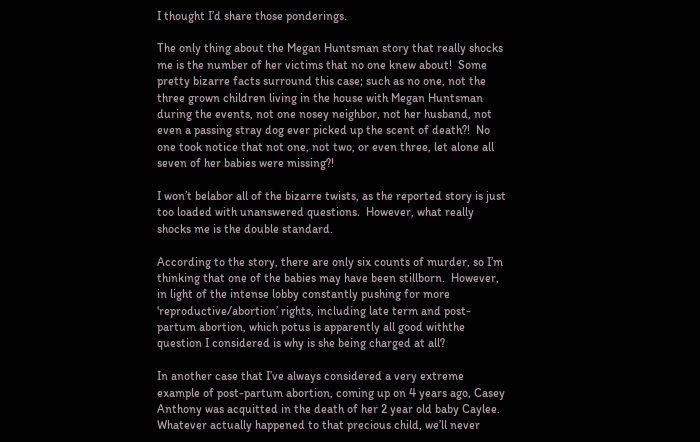I thought I’d share those ponderings.

The only thing about the Megan Huntsman story that really shocks me is the number of her victims that no one knew about!  Some pretty bizarre facts surround this case; such as no one, not the three grown children living in the house with Megan Huntsman during the events, not one nosey neighbor, not her husband, not even a passing stray dog ever picked up the scent of death?!  No one took notice that not one, not two, or even three, let alone all seven of her babies were missing?!

I won’t belabor all of the bizarre twists, as the reported story is just too loaded with unanswered questions.  However, what really shocks me is the double standard.

According to the story, there are only six counts of murder, so I’m thinking that one of the babies may have been stillborn.  However, in light of the intense lobby constantly pushing for more 'reproductive/abortion’ rights, including late term and post-partum abortion, which potus is apparently all good withthe question I considered is why is she being charged at all?

In another case that I’ve always considered a very extreme example of post-partum abortion, coming up on 4 years ago, Casey Anthony was acquitted in the death of her 2 year old baby Caylee.  Whatever actually happened to that precious child, we’ll never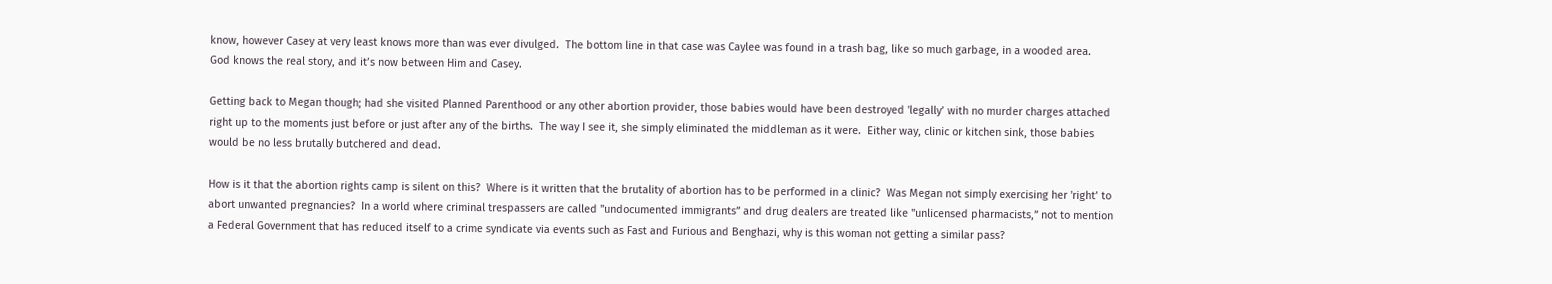know, however Casey at very least knows more than was ever divulged.  The bottom line in that case was Caylee was found in a trash bag, like so much garbage, in a wooded area.  God knows the real story, and it’s now between Him and Casey.

Getting back to Megan though; had she visited Planned Parenthood or any other abortion provider, those babies would have been destroyed 'legally’ with no murder charges attached right up to the moments just before or just after any of the births.  The way I see it, she simply eliminated the middleman as it were.  Either way, clinic or kitchen sink, those babies would be no less brutally butchered and dead.

How is it that the abortion rights camp is silent on this?  Where is it written that the brutality of abortion has to be performed in a clinic?  Was Megan not simply exercising her 'right’ to abort unwanted pregnancies?  In a world where criminal trespassers are called "undocumented immigrants” and drug dealers are treated like "unlicensed pharmacists,” not to mention a Federal Government that has reduced itself to a crime syndicate via events such as Fast and Furious and Benghazi, why is this woman not getting a similar pass?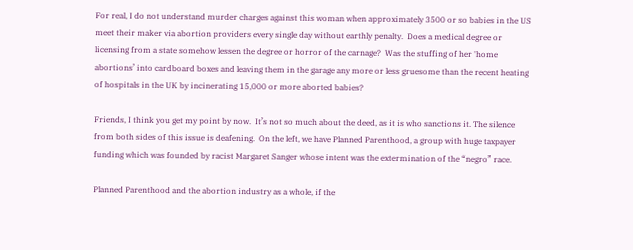For real, I do not understand murder charges against this woman when approximately 3500 or so babies in the US meet their maker via abortion providers every single day without earthly penalty.  Does a medical degree or licensing from a state somehow lessen the degree or horror of the carnage?  Was the stuffing of her 'home abortions’ into cardboard boxes and leaving them in the garage any more or less gruesome than the recent heating of hospitals in the UK by incinerating 15,000 or more aborted babies?

Friends, I think you get my point by now.  It’s not so much about the deed, as it is who sanctions it. The silence from both sides of this issue is deafening.  On the left, we have Planned Parenthood, a group with huge taxpayer funding which was founded by racist Margaret Sanger whose intent was the extermination of the “negro” race.

Planned Parenthood and the abortion industry as a whole, if the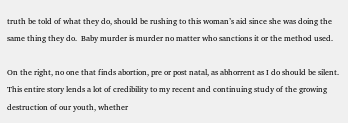truth be told of what they do, should be rushing to this woman’s aid since she was doing the same thing they do.  Baby murder is murder no matter who sanctions it or the method used.

On the right, no one that finds abortion, pre or post natal, as abhorrent as I do should be silent.  This entire story lends a lot of credibility to my recent and continuing study of the growing destruction of our youth, whether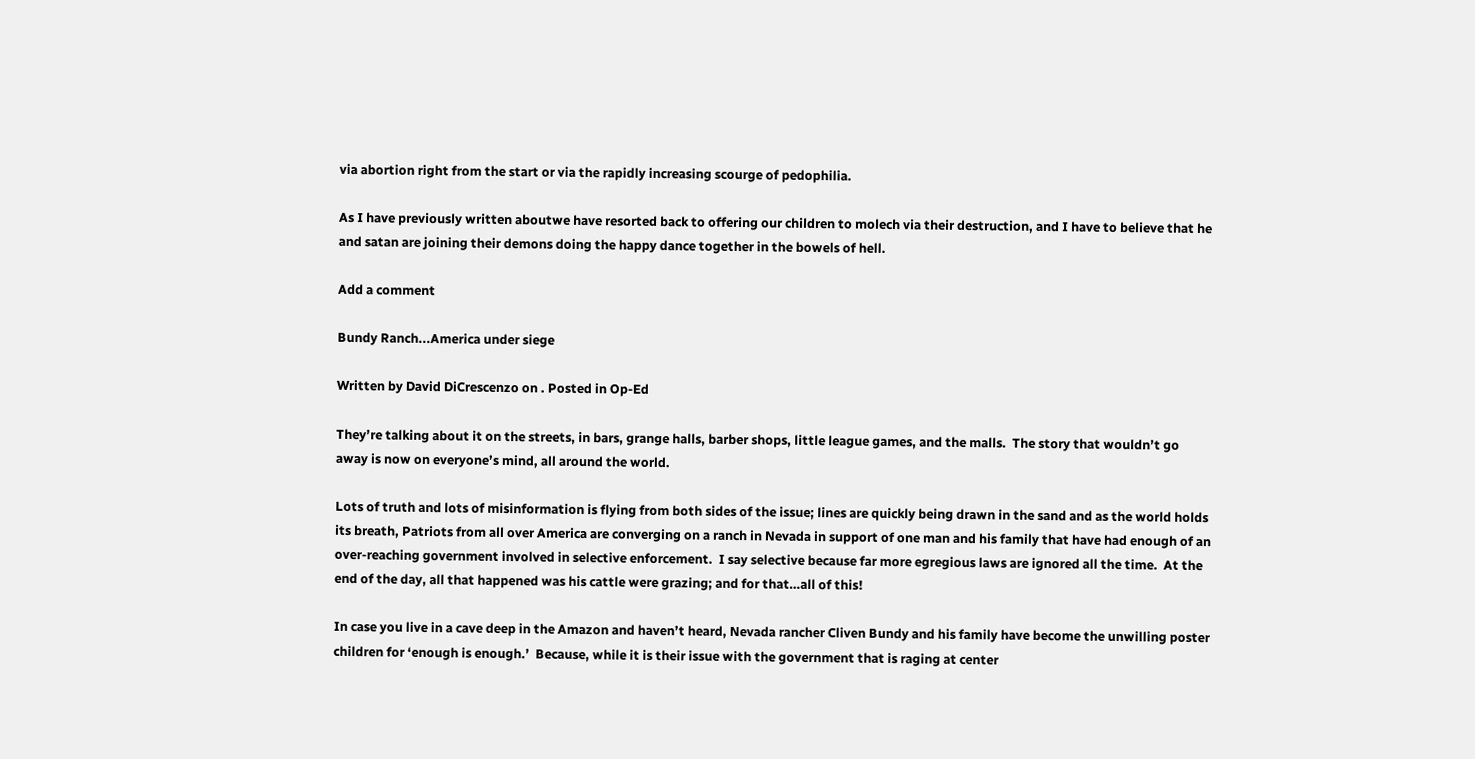via abortion right from the start or via the rapidly increasing scourge of pedophilia.

As I have previously written aboutwe have resorted back to offering our children to molech via their destruction, and I have to believe that he and satan are joining their demons doing the happy dance together in the bowels of hell.

Add a comment

Bundy Ranch...America under siege

Written by David DiCrescenzo on . Posted in Op-Ed

They’re talking about it on the streets, in bars, grange halls, barber shops, little league games, and the malls.  The story that wouldn’t go away is now on everyone’s mind, all around the world.

Lots of truth and lots of misinformation is flying from both sides of the issue; lines are quickly being drawn in the sand and as the world holds its breath, Patriots from all over America are converging on a ranch in Nevada in support of one man and his family that have had enough of an over-reaching government involved in selective enforcement.  I say selective because far more egregious laws are ignored all the time.  At the end of the day, all that happened was his cattle were grazing; and for that…all of this!

In case you live in a cave deep in the Amazon and haven’t heard, Nevada rancher Cliven Bundy and his family have become the unwilling poster children for ‘enough is enough.’  Because, while it is their issue with the government that is raging at center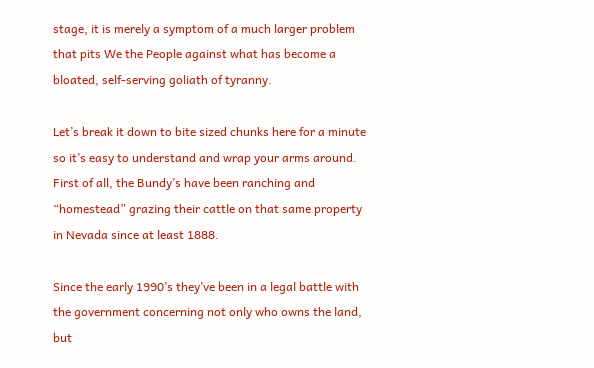stage, it is merely a symptom of a much larger problem that pits We the People against what has become a bloated, self-serving goliath of tyranny.

Let’s break it down to bite sized chunks here for a minute so it’s easy to understand and wrap your arms around.  First of all, the Bundy’s have been ranching and “homestead” grazing their cattle on that same property in Nevada since at least 1888.

Since the early 1990’s they’ve been in a legal battle with the government concerning not only who owns the land, but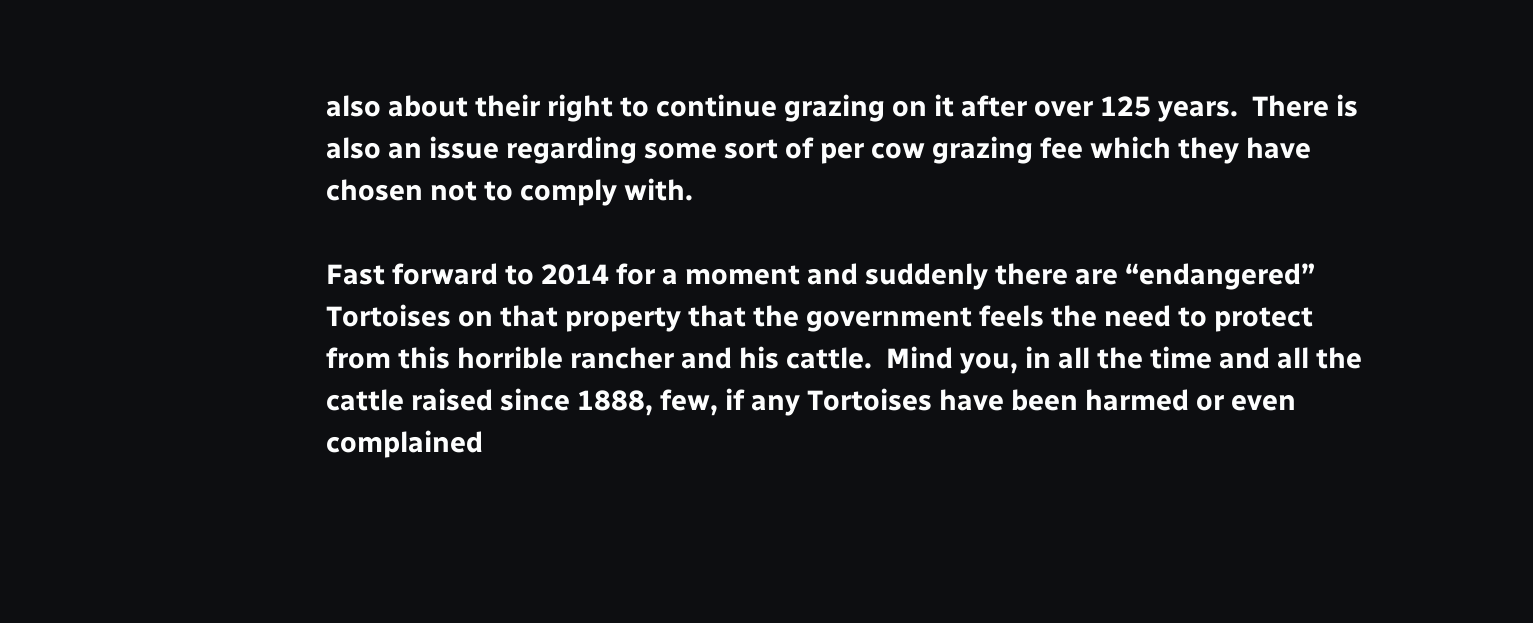also about their right to continue grazing on it after over 125 years.  There is also an issue regarding some sort of per cow grazing fee which they have chosen not to comply with.

Fast forward to 2014 for a moment and suddenly there are “endangered” Tortoises on that property that the government feels the need to protect from this horrible rancher and his cattle.  Mind you, in all the time and all the cattle raised since 1888, few, if any Tortoises have been harmed or even complained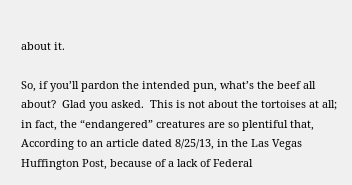about it.

So, if you’ll pardon the intended pun, what’s the beef all about?  Glad you asked.  This is not about the tortoises at all; in fact, the “endangered” creatures are so plentiful that, According to an article dated 8/25/13, in the Las Vegas Huffington Post, because of a lack of Federal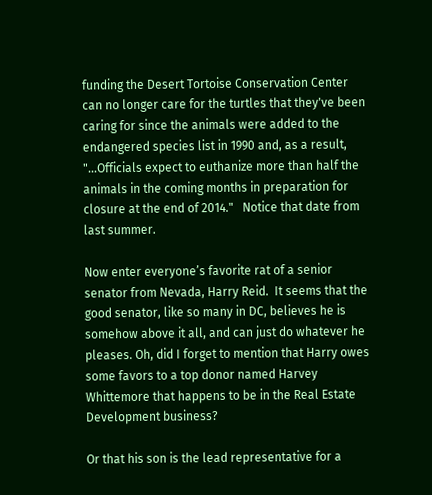funding the Desert Tortoise Conservation Center can no longer care for the turtles that they've been caring for since the animals were added to the endangered species list in 1990 and, as a result, "...Officials expect to euthanize more than half the animals in the coming months in preparation for closure at the end of 2014."   Notice that date from last summer.

Now enter everyone’s favorite rat of a senior senator from Nevada, Harry Reid.  It seems that the good senator, like so many in DC, believes he is somehow above it all, and can just do whatever he pleases. Oh, did I forget to mention that Harry owes some favors to a top donor named Harvey Whittemore that happens to be in the Real Estate Development business?

Or that his son is the lead representative for a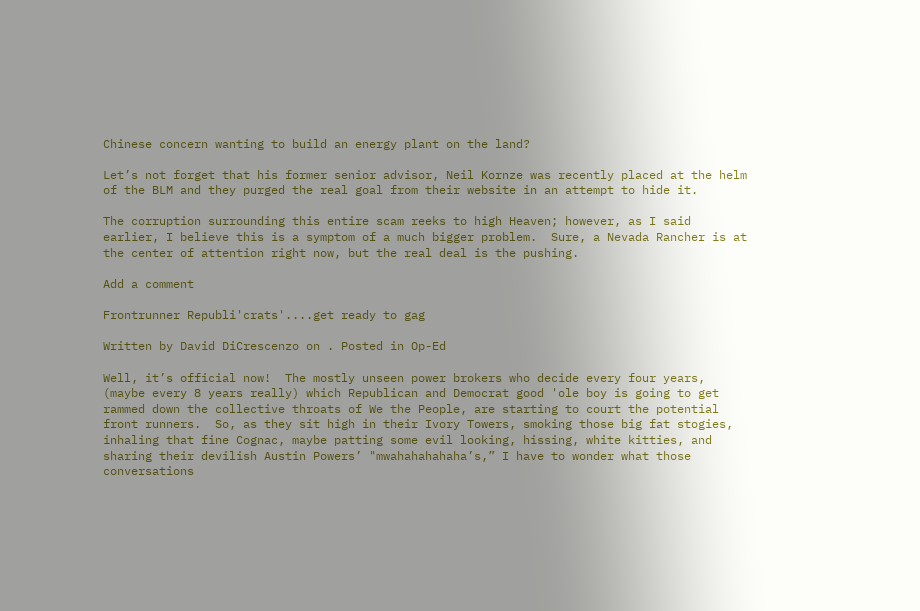Chinese concern wanting to build an energy plant on the land?

Let’s not forget that his former senior advisor, Neil Kornze was recently placed at the helm of the BLM and they purged the real goal from their website in an attempt to hide it.

The corruption surrounding this entire scam reeks to high Heaven; however, as I said earlier, I believe this is a symptom of a much bigger problem.  Sure, a Nevada Rancher is at the center of attention right now, but the real deal is the pushing.

Add a comment

Frontrunner Republi'crats'....get ready to gag

Written by David DiCrescenzo on . Posted in Op-Ed

Well, it’s official now!  The mostly unseen power brokers who decide every four years, (maybe every 8 years really) which Republican and Democrat good 'ole boy is going to get rammed down the collective throats of We the People, are starting to court the potential front runners.  So, as they sit high in their Ivory Towers, smoking those big fat stogies, inhaling that fine Cognac, maybe patting some evil looking, hissing, white kitties, and sharing their devilish Austin Powers’ "mwahahahahaha’s,” I have to wonder what those conversations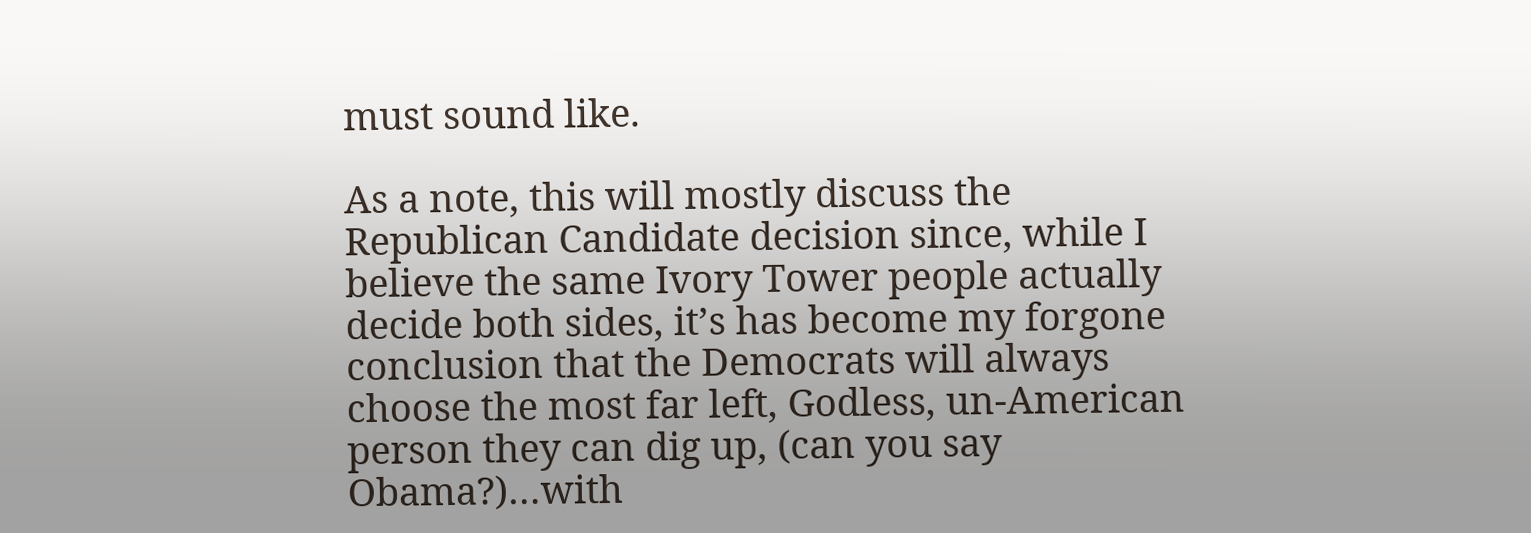must sound like.

As a note, this will mostly discuss the Republican Candidate decision since, while I believe the same Ivory Tower people actually decide both sides, it’s has become my forgone conclusion that the Democrats will always choose the most far left, Godless, un-American person they can dig up, (can you say Obama?)…with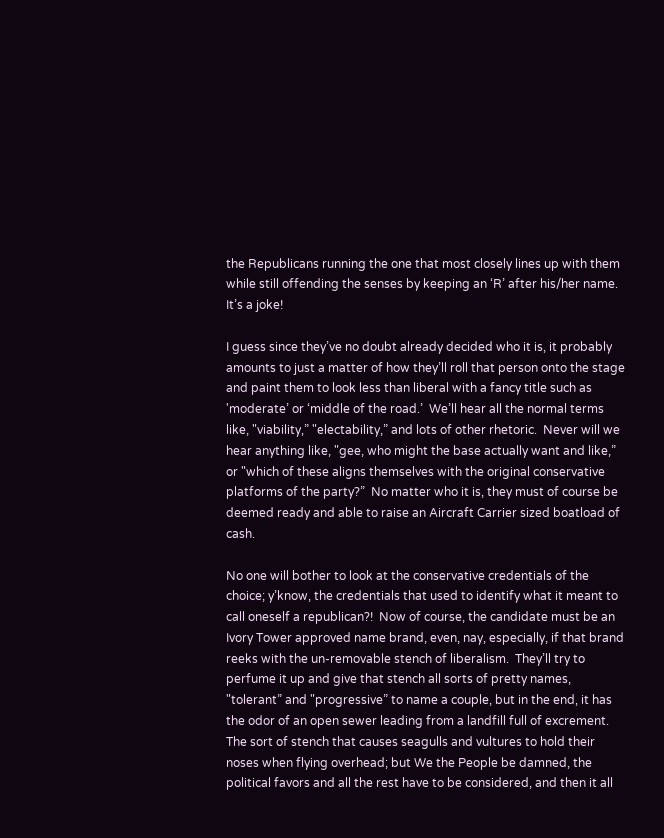the Republicans running the one that most closely lines up with them while still offending the senses by keeping an ‘R’ after his/her name.  It’s a joke!

I guess since they’ve no doubt already decided who it is, it probably amounts to just a matter of how they’ll roll that person onto the stage and paint them to look less than liberal with a fancy title such as 'moderate’ or ‘middle of the road.’  We’ll hear all the normal terms like, "viability,” "electability,” and lots of other rhetoric.  Never will we hear anything like, "gee, who might the base actually want and like,” or "which of these aligns themselves with the original conservative platforms of the party?”  No matter who it is, they must of course be deemed ready and able to raise an Aircraft Carrier sized boatload of cash.

No one will bother to look at the conservative credentials of the choice; y’know, the credentials that used to identify what it meant to call oneself a republican?!  Now of course, the candidate must be an Ivory Tower approved name brand, even, nay, especially, if that brand reeks with the un-removable stench of liberalism.  They’ll try to perfume it up and give that stench all sorts of pretty names, "tolerant” and "progressive” to name a couple, but in the end, it has the odor of an open sewer leading from a landfill full of excrement.  The sort of stench that causes seagulls and vultures to hold their noses when flying overhead; but We the People be damned, the political favors and all the rest have to be considered, and then it all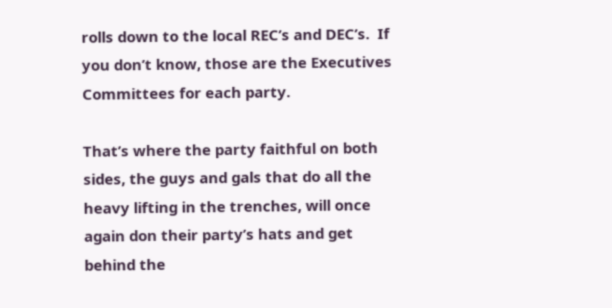rolls down to the local REC’s and DEC’s.  If you don’t know, those are the Executives Committees for each party.

That’s where the party faithful on both sides, the guys and gals that do all the heavy lifting in the trenches, will once again don their party’s hats and get behind the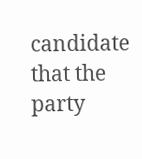candidate that the party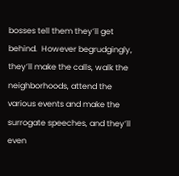bosses tell them they’ll get behind.  However begrudgingly, they’ll make the calls, walk the neighborhoods, attend the various events and make the surrogate speeches, and they’ll even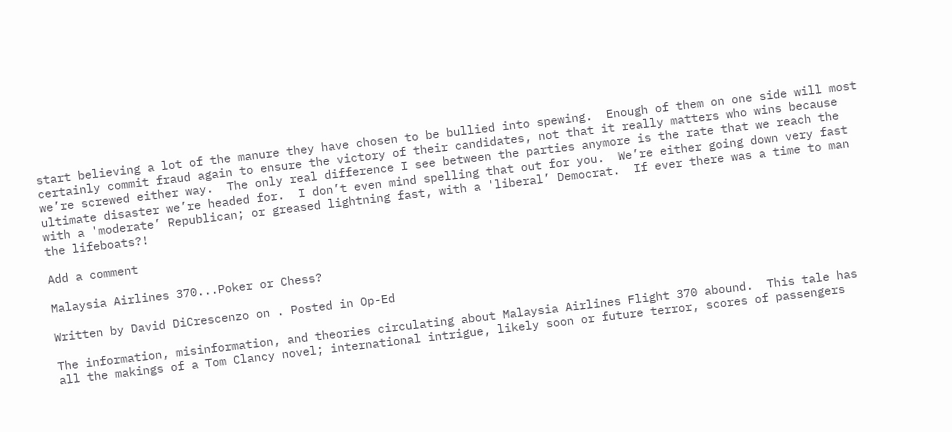start believing a lot of the manure they have chosen to be bullied into spewing.  Enough of them on one side will most certainly commit fraud again to ensure the victory of their candidates, not that it really matters who wins because we’re screwed either way.  The only real difference I see between the parties anymore is the rate that we reach the ultimate disaster we’re headed for.  I don’t even mind spelling that out for you.  We’re either going down very fast with a 'moderate’ Republican; or greased lightning fast, with a 'liberal’ Democrat.  If ever there was a time to man the lifeboats?!

Add a comment

Malaysia Airlines 370...Poker or Chess?

Written by David DiCrescenzo on . Posted in Op-Ed

The information, misinformation, and theories circulating about Malaysia Airlines Flight 370 abound.  This tale has all the makings of a Tom Clancy novel; international intrigue, likely soon or future terror, scores of passengers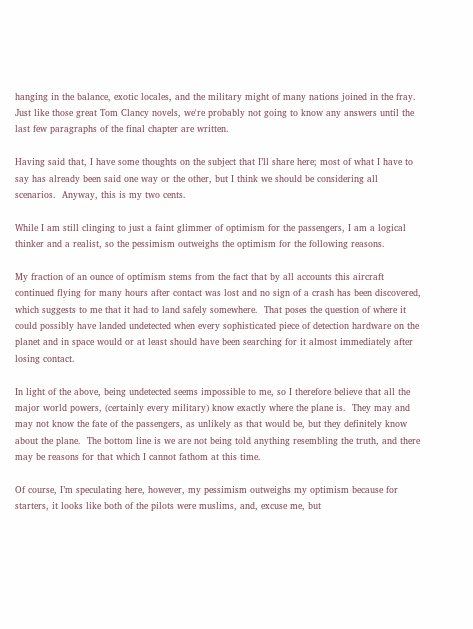hanging in the balance, exotic locales, and the military might of many nations joined in the fray.  Just like those great Tom Clancy novels, we're probably not going to know any answers until the last few paragraphs of the final chapter are written.

Having said that, I have some thoughts on the subject that I’ll share here; most of what I have to say has already been said one way or the other, but I think we should be considering all scenarios.  Anyway, this is my two cents.

While I am still clinging to just a faint glimmer of optimism for the passengers, I am a logical thinker and a realist, so the pessimism outweighs the optimism for the following reasons.

My fraction of an ounce of optimism stems from the fact that by all accounts this aircraft continued flying for many hours after contact was lost and no sign of a crash has been discovered, which suggests to me that it had to land safely somewhere.  That poses the question of where it could possibly have landed undetected when every sophisticated piece of detection hardware on the planet and in space would or at least should have been searching for it almost immediately after losing contact.

In light of the above, being undetected seems impossible to me, so I therefore believe that all the major world powers, (certainly every military) know exactly where the plane is.  They may and may not know the fate of the passengers, as unlikely as that would be, but they definitely know about the plane.  The bottom line is we are not being told anything resembling the truth, and there may be reasons for that which I cannot fathom at this time.

Of course, I’m speculating here, however, my pessimism outweighs my optimism because for starters, it looks like both of the pilots were muslims, and, excuse me, but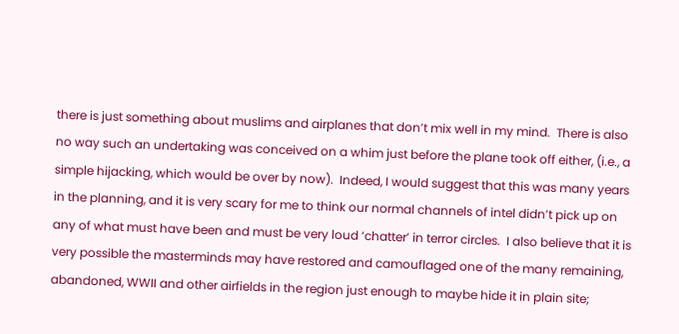there is just something about muslims and airplanes that don’t mix well in my mind.  There is also no way such an undertaking was conceived on a whim just before the plane took off either, (i.e., a simple hijacking, which would be over by now).  Indeed, I would suggest that this was many years in the planning, and it is very scary for me to think our normal channels of intel didn’t pick up on any of what must have been and must be very loud ‘chatter’ in terror circles.  I also believe that it is very possible the masterminds may have restored and camouflaged one of the many remaining, abandoned, WWII and other airfields in the region just enough to maybe hide it in plain site;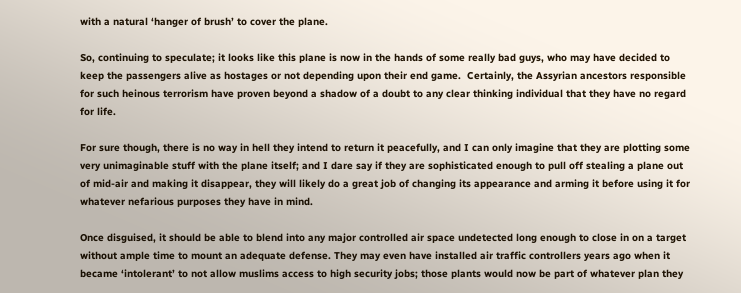with a natural ‘hanger of brush’ to cover the plane.

So, continuing to speculate; it looks like this plane is now in the hands of some really bad guys, who may have decided to keep the passengers alive as hostages or not depending upon their end game.  Certainly, the Assyrian ancestors responsible for such heinous terrorism have proven beyond a shadow of a doubt to any clear thinking individual that they have no regard for life.

For sure though, there is no way in hell they intend to return it peacefully, and I can only imagine that they are plotting some very unimaginable stuff with the plane itself; and I dare say if they are sophisticated enough to pull off stealing a plane out of mid-air and making it disappear, they will likely do a great job of changing its appearance and arming it before using it for whatever nefarious purposes they have in mind.

Once disguised, it should be able to blend into any major controlled air space undetected long enough to close in on a target without ample time to mount an adequate defense. They may even have installed air traffic controllers years ago when it became ‘intolerant’ to not allow muslims access to high security jobs; those plants would now be part of whatever plan they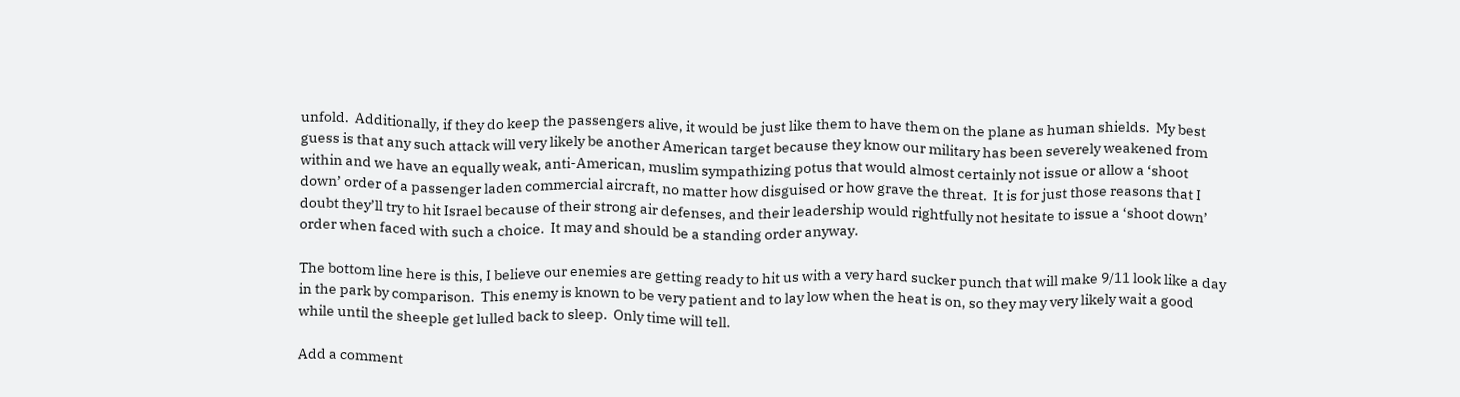unfold.  Additionally, if they do keep the passengers alive, it would be just like them to have them on the plane as human shields.  My best guess is that any such attack will very likely be another American target because they know our military has been severely weakened from within and we have an equally weak, anti-American, muslim sympathizing potus that would almost certainly not issue or allow a ‘shoot down’ order of a passenger laden commercial aircraft, no matter how disguised or how grave the threat.  It is for just those reasons that I doubt they’ll try to hit Israel because of their strong air defenses, and their leadership would rightfully not hesitate to issue a ‘shoot down’ order when faced with such a choice.  It may and should be a standing order anyway.

The bottom line here is this, I believe our enemies are getting ready to hit us with a very hard sucker punch that will make 9/11 look like a day in the park by comparison.  This enemy is known to be very patient and to lay low when the heat is on, so they may very likely wait a good while until the sheeple get lulled back to sleep.  Only time will tell.

Add a comment